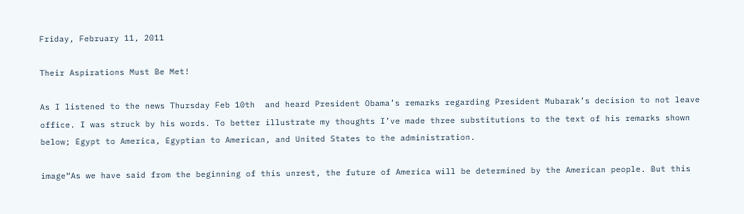Friday, February 11, 2011

Their Aspirations Must Be Met!

As I listened to the news Thursday Feb 10th  and heard President Obama’s remarks regarding President Mubarak’s decision to not leave office. I was struck by his words. To better illustrate my thoughts I’ve made three substitutions to the text of his remarks shown below; Egypt to America, Egyptian to American, and United States to the administration.

image“As we have said from the beginning of this unrest, the future of America will be determined by the American people. But this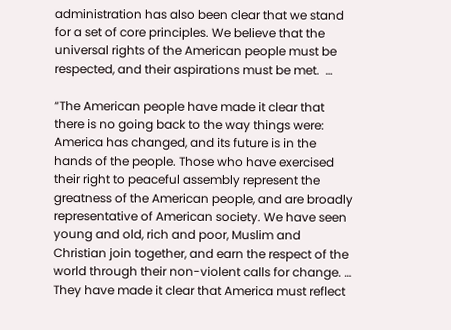administration has also been clear that we stand for a set of core principles. We believe that the universal rights of the American people must be respected, and their aspirations must be met.  …

“The American people have made it clear that there is no going back to the way things were: America has changed, and its future is in the hands of the people. Those who have exercised their right to peaceful assembly represent the greatness of the American people, and are broadly representative of American society. We have seen young and old, rich and poor, Muslim and Christian join together, and earn the respect of the world through their non-violent calls for change. …  They have made it clear that America must reflect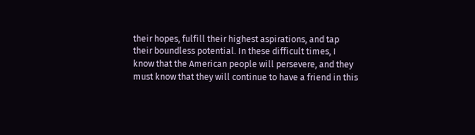their hopes, fulfill their highest aspirations, and tap their boundless potential. In these difficult times, I know that the American people will persevere, and they must know that they will continue to have a friend in this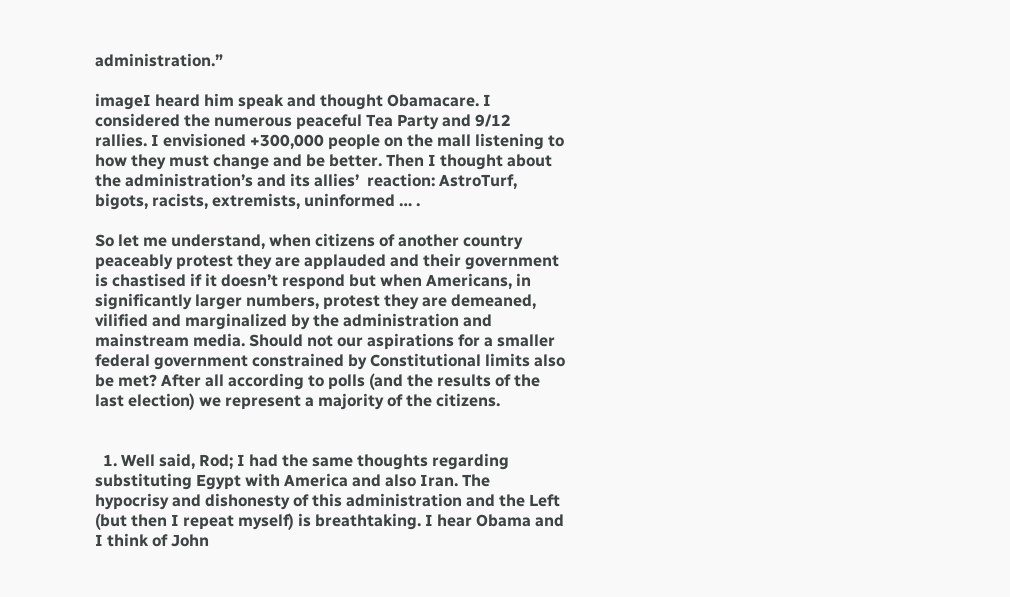administration.”

imageI heard him speak and thought Obamacare. I considered the numerous peaceful Tea Party and 9/12 rallies. I envisioned +300,000 people on the mall listening to how they must change and be better. Then I thought about the administration’s and its allies’  reaction: AstroTurf, bigots, racists, extremists, uninformed … .

So let me understand, when citizens of another country peaceably protest they are applauded and their government is chastised if it doesn’t respond but when Americans, in significantly larger numbers, protest they are demeaned, vilified and marginalized by the administration and mainstream media. Should not our aspirations for a smaller federal government constrained by Constitutional limits also be met? After all according to polls (and the results of the last election) we represent a majority of the citizens.


  1. Well said, Rod; I had the same thoughts regarding substituting Egypt with America and also Iran. The hypocrisy and dishonesty of this administration and the Left (but then I repeat myself) is breathtaking. I hear Obama and I think of John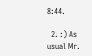8:44.

  2. :) As usual Mr.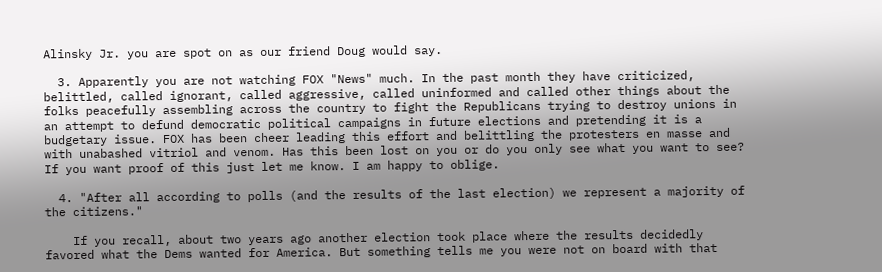Alinsky Jr. you are spot on as our friend Doug would say.

  3. Apparently you are not watching FOX "News" much. In the past month they have criticized, belittled, called ignorant, called aggressive, called uninformed and called other things about the folks peacefully assembling across the country to fight the Republicans trying to destroy unions in an attempt to defund democratic political campaigns in future elections and pretending it is a budgetary issue. FOX has been cheer leading this effort and belittling the protesters en masse and with unabashed vitriol and venom. Has this been lost on you or do you only see what you want to see? If you want proof of this just let me know. I am happy to oblige.

  4. "After all according to polls (and the results of the last election) we represent a majority of the citizens."

    If you recall, about two years ago another election took place where the results decidedly favored what the Dems wanted for America. But something tells me you were not on board with that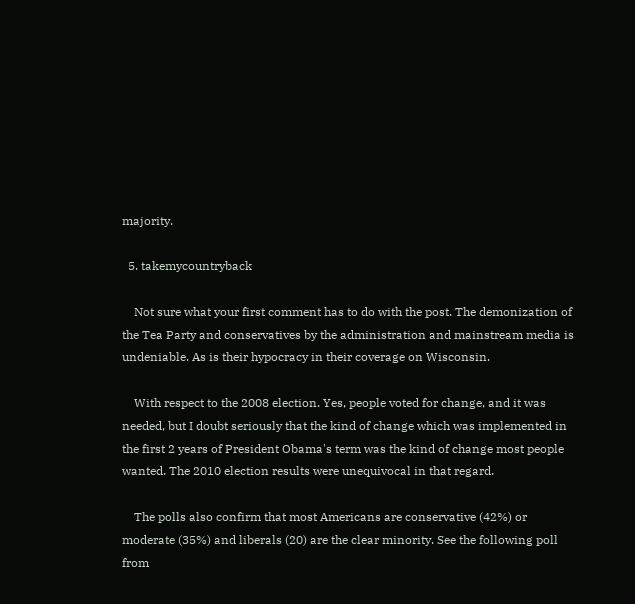majority.

  5. takemycountryback

    Not sure what your first comment has to do with the post. The demonization of the Tea Party and conservatives by the administration and mainstream media is undeniable. As is their hypocracy in their coverage on Wisconsin.

    With respect to the 2008 election. Yes, people voted for change, and it was needed, but I doubt seriously that the kind of change which was implemented in the first 2 years of President Obama's term was the kind of change most people wanted. The 2010 election results were unequivocal in that regard.

    The polls also confirm that most Americans are conservative (42%) or moderate (35%) and liberals (20) are the clear minority. See the following poll from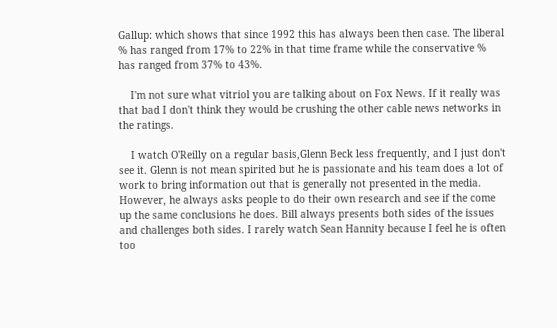Gallup: which shows that since 1992 this has always been then case. The liberal % has ranged from 17% to 22% in that time frame while the conservative % has ranged from 37% to 43%.

    I'm not sure what vitriol you are talking about on Fox News. If it really was that bad I don't think they would be crushing the other cable news networks in the ratings.

    I watch O'Reilly on a regular basis,Glenn Beck less frequently, and I just don't see it. Glenn is not mean spirited but he is passionate and his team does a lot of work to bring information out that is generally not presented in the media. However, he always asks people to do their own research and see if the come up the same conclusions he does. Bill always presents both sides of the issues and challenges both sides. I rarely watch Sean Hannity because I feel he is often too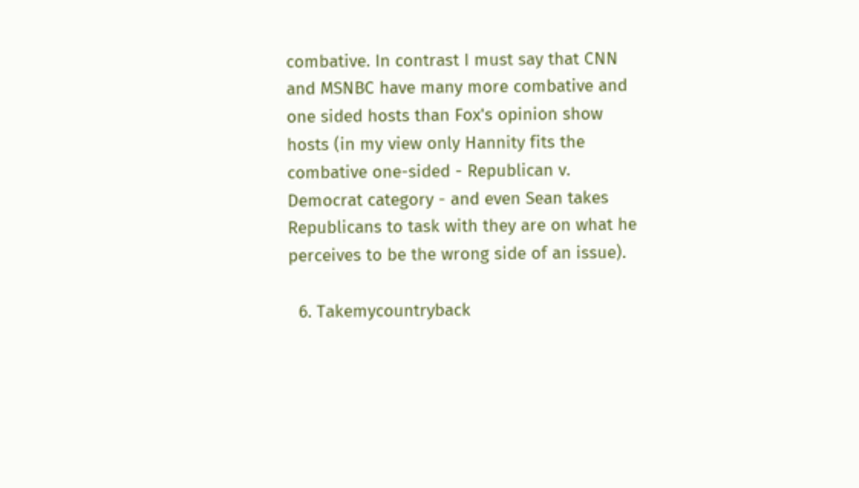combative. In contrast I must say that CNN and MSNBC have many more combative and one sided hosts than Fox's opinion show hosts (in my view only Hannity fits the combative one-sided - Republican v. Democrat category - and even Sean takes Republicans to task with they are on what he perceives to be the wrong side of an issue).

  6. Takemycountryback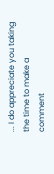... I do appreciate you taking the time to make a comment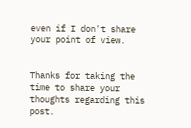even if I don't share your point of view.


Thanks for taking the time to share your thoughts regarding this post.